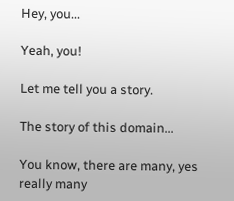Hey, you...

Yeah, you!

Let me tell you a story.

The story of this domain...

You know, there are many, yes really many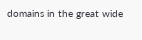domains in the great wide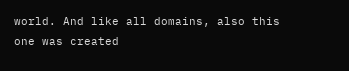world. And like all domains, also this one was created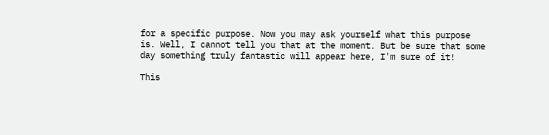for a specific purpose. Now you may ask yourself what this purpose is. Well, I cannot tell you that at the moment. But be sure that some day something truly fantastic will appear here, I'm sure of it!

This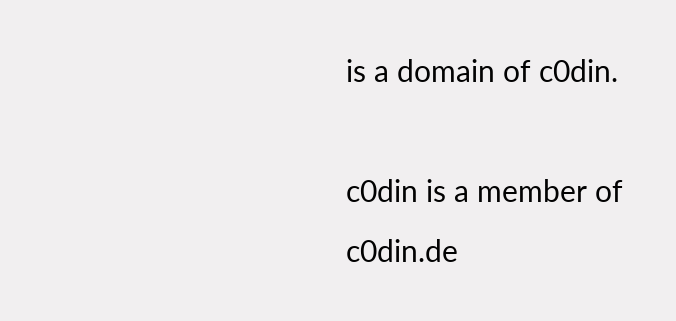is a domain of c0din.

c0din is a member of c0din.de